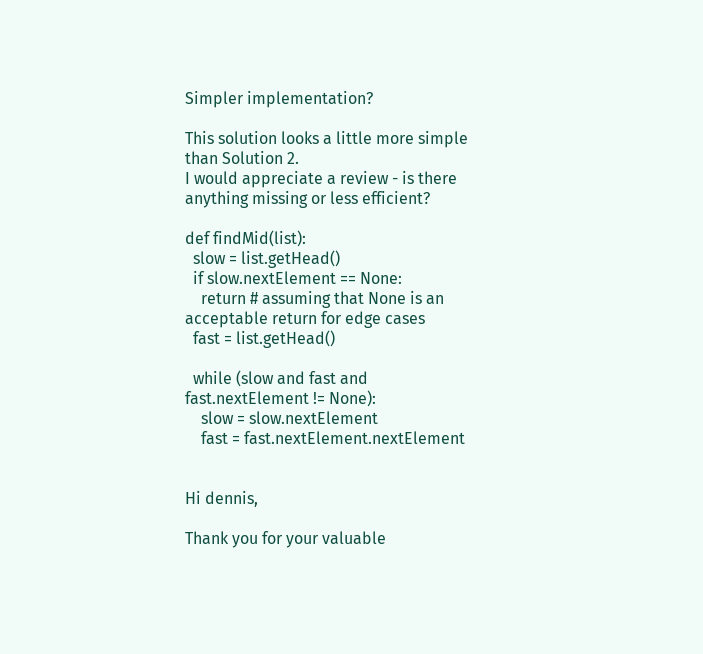Simpler implementation?

This solution looks a little more simple than Solution 2.
I would appreciate a review - is there anything missing or less efficient?

def findMid(list):
  slow = list.getHead()
  if slow.nextElement == None:
    return # assuming that None is an acceptable return for edge cases
  fast = list.getHead()

  while (slow and fast and fast.nextElement != None):
    slow = slow.nextElement
    fast = fast.nextElement.nextElement


Hi dennis,

Thank you for your valuable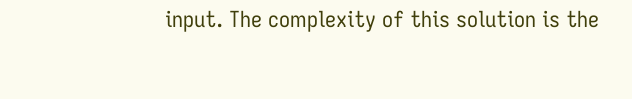input. The complexity of this solution is the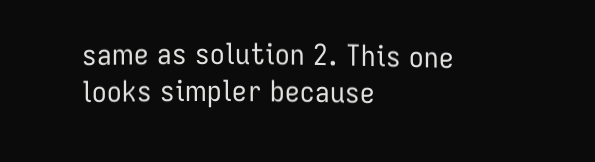same as solution 2. This one looks simpler because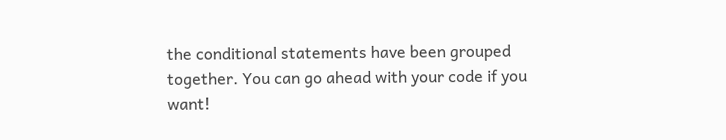the conditional statements have been grouped together. You can go ahead with your code if you want!